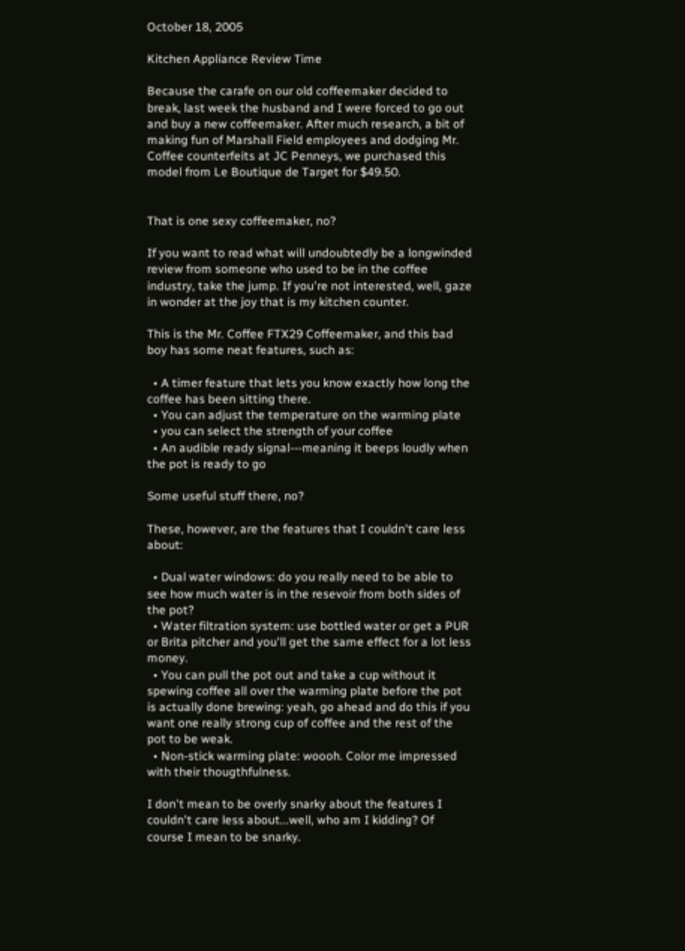October 18, 2005

Kitchen Appliance Review Time

Because the carafe on our old coffeemaker decided to break, last week the husband and I were forced to go out and buy a new coffeemaker. After much research, a bit of making fun of Marshall Field employees and dodging Mr. Coffee counterfeits at JC Penneys, we purchased this model from Le Boutique de Target for $49.50.


That is one sexy coffeemaker, no?

If you want to read what will undoubtedly be a longwinded review from someone who used to be in the coffee industry, take the jump. If you're not interested, well, gaze in wonder at the joy that is my kitchen counter.

This is the Mr. Coffee FTX29 Coffeemaker, and this bad boy has some neat features, such as:

  • A timer feature that lets you know exactly how long the coffee has been sitting there.
  • You can adjust the temperature on the warming plate
  • you can select the strength of your coffee
  • An audible ready signal---meaning it beeps loudly when the pot is ready to go

Some useful stuff there, no?

These, however, are the features that I couldn't care less about:

  • Dual water windows: do you really need to be able to see how much water is in the resevoir from both sides of the pot?
  • Water filtration system: use bottled water or get a PUR or Brita pitcher and you'll get the same effect for a lot less money.
  • You can pull the pot out and take a cup without it spewing coffee all over the warming plate before the pot is actually done brewing: yeah, go ahead and do this if you want one really strong cup of coffee and the rest of the pot to be weak.
  • Non-stick warming plate: woooh. Color me impressed with their thougthfulness.

I don't mean to be overly snarky about the features I couldn't care less about...well, who am I kidding? Of course I mean to be snarky.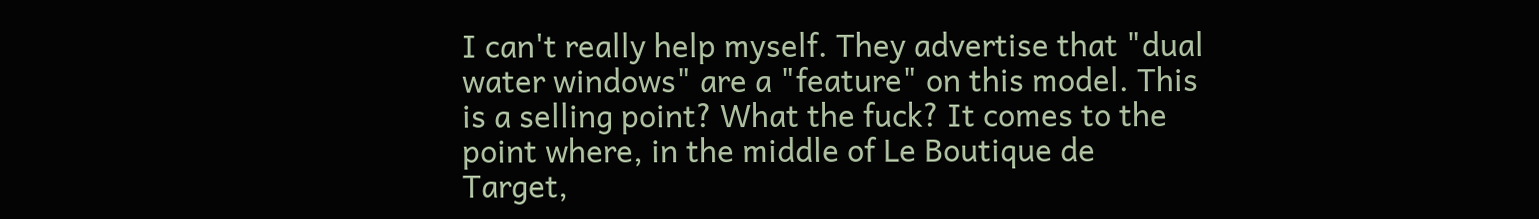I can't really help myself. They advertise that "dual water windows" are a "feature" on this model. This is a selling point? What the fuck? It comes to the point where, in the middle of Le Boutique de Target,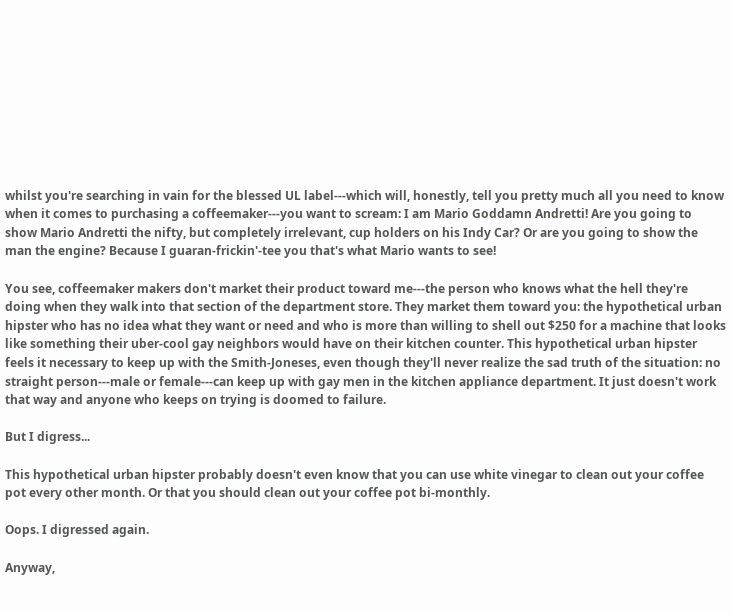whilst you're searching in vain for the blessed UL label---which will, honestly, tell you pretty much all you need to know when it comes to purchasing a coffeemaker---you want to scream: I am Mario Goddamn Andretti! Are you going to show Mario Andretti the nifty, but completely irrelevant, cup holders on his Indy Car? Or are you going to show the man the engine? Because I guaran-frickin'-tee you that's what Mario wants to see!

You see, coffeemaker makers don't market their product toward me---the person who knows what the hell they're doing when they walk into that section of the department store. They market them toward you: the hypothetical urban hipster who has no idea what they want or need and who is more than willing to shell out $250 for a machine that looks like something their uber-cool gay neighbors would have on their kitchen counter. This hypothetical urban hipster feels it necessary to keep up with the Smith-Joneses, even though they'll never realize the sad truth of the situation: no straight person---male or female---can keep up with gay men in the kitchen appliance department. It just doesn't work that way and anyone who keeps on trying is doomed to failure.

But I digress...

This hypothetical urban hipster probably doesn't even know that you can use white vinegar to clean out your coffee pot every other month. Or that you should clean out your coffee pot bi-monthly.

Oops. I digressed again.

Anyway,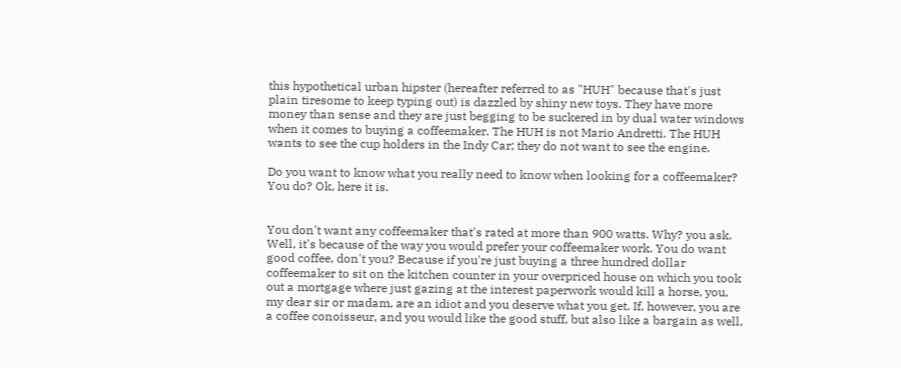this hypothetical urban hipster (hereafter referred to as "HUH" because that's just plain tiresome to keep typing out) is dazzled by shiny new toys. They have more money than sense and they are just begging to be suckered in by dual water windows when it comes to buying a coffeemaker. The HUH is not Mario Andretti. The HUH wants to see the cup holders in the Indy Car; they do not want to see the engine.

Do you want to know what you really need to know when looking for a coffeemaker? You do? Ok, here it is.


You don't want any coffeemaker that's rated at more than 900 watts. Why? you ask. Well, it's because of the way you would prefer your coffeemaker work. You do want good coffee, don't you? Because if you're just buying a three hundred dollar coffeemaker to sit on the kitchen counter in your overpriced house on which you took out a mortgage where just gazing at the interest paperwork would kill a horse, you, my dear sir or madam, are an idiot and you deserve what you get. If, however, you are a coffee conoisseur, and you would like the good stuff, but also like a bargain as well,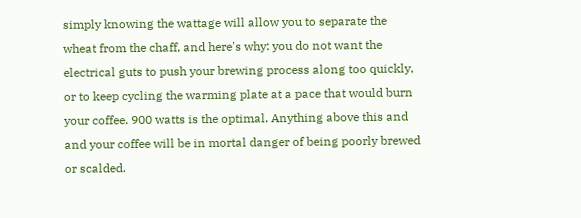simply knowing the wattage will allow you to separate the wheat from the chaff, and here's why: you do not want the electrical guts to push your brewing process along too quickly, or to keep cycling the warming plate at a pace that would burn your coffee. 900 watts is the optimal. Anything above this and and your coffee will be in mortal danger of being poorly brewed or scalded.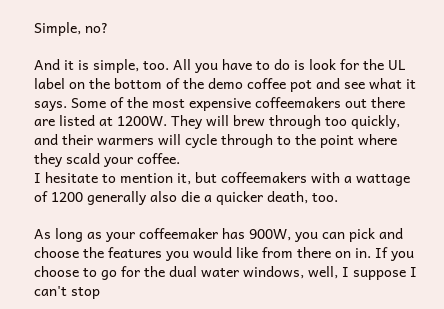Simple, no?

And it is simple, too. All you have to do is look for the UL label on the bottom of the demo coffee pot and see what it says. Some of the most expensive coffeemakers out there are listed at 1200W. They will brew through too quickly, and their warmers will cycle through to the point where they scald your coffee.
I hesitate to mention it, but coffeemakers with a wattage of 1200 generally also die a quicker death, too.

As long as your coffeemaker has 900W, you can pick and choose the features you would like from there on in. If you choose to go for the dual water windows, well, I suppose I can't stop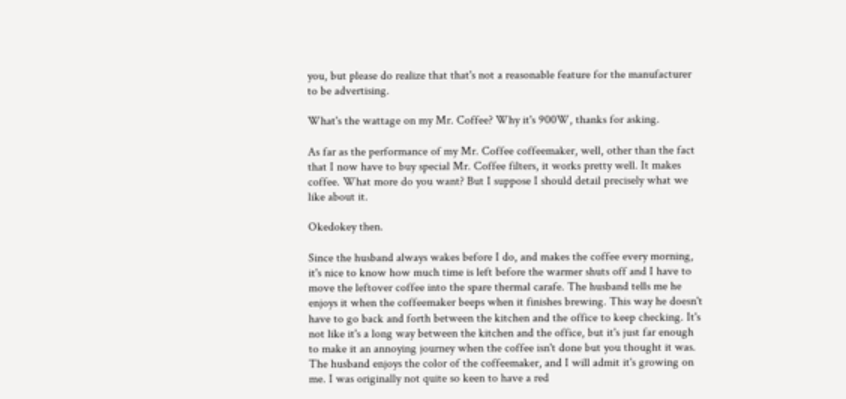you, but please do realize that that's not a reasonable feature for the manufacturer to be advertising.

What's the wattage on my Mr. Coffee? Why it's 900W, thanks for asking.

As far as the performance of my Mr. Coffee coffeemaker, well, other than the fact that I now have to buy special Mr. Coffee filters, it works pretty well. It makes coffee. What more do you want? But I suppose I should detail precisely what we like about it.

Okedokey then.

Since the husband always wakes before I do, and makes the coffee every morning, it's nice to know how much time is left before the warmer shuts off and I have to move the leftover coffee into the spare thermal carafe. The husband tells me he enjoys it when the coffeemaker beeps when it finishes brewing. This way he doesn't have to go back and forth between the kitchen and the office to keep checking. It's not like it's a long way between the kitchen and the office, but it's just far enough to make it an annoying journey when the coffee isn't done but you thought it was. The husband enjoys the color of the coffeemaker, and I will admit it's growing on me. I was originally not quite so keen to have a red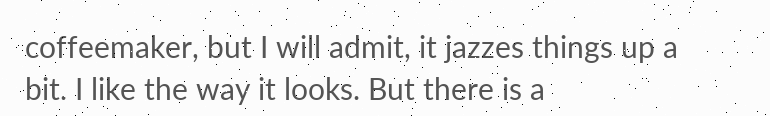coffeemaker, but I will admit, it jazzes things up a bit. I like the way it looks. But there is a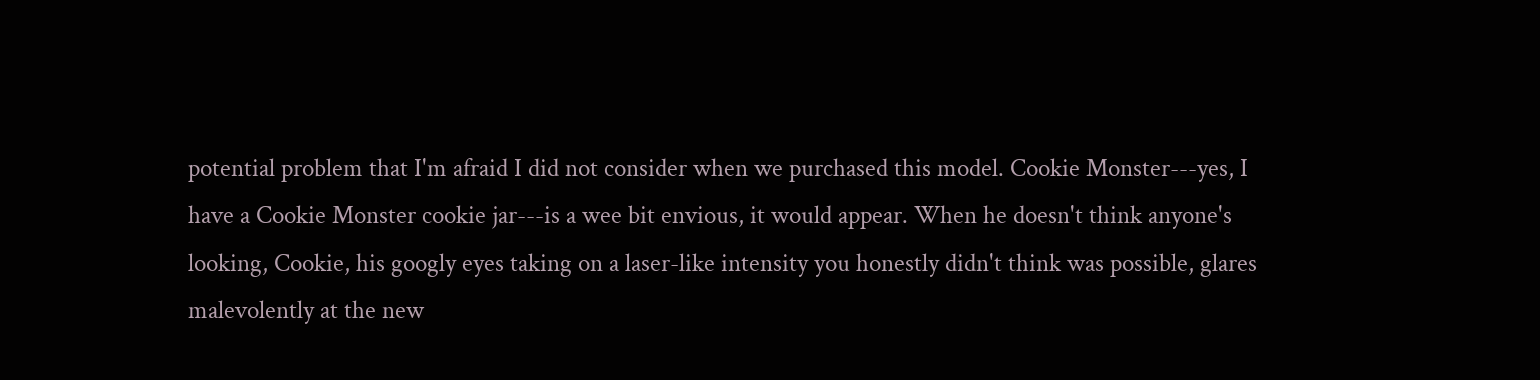potential problem that I'm afraid I did not consider when we purchased this model. Cookie Monster---yes, I have a Cookie Monster cookie jar---is a wee bit envious, it would appear. When he doesn't think anyone's looking, Cookie, his googly eyes taking on a laser-like intensity you honestly didn't think was possible, glares malevolently at the new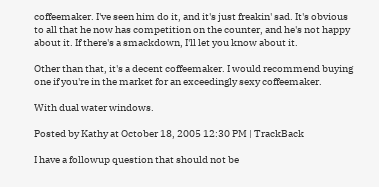coffeemaker. I've seen him do it, and it's just freakin' sad. It's obvious to all that he now has competition on the counter, and he's not happy about it. If there's a smackdown, I'll let you know about it.

Other than that, it's a decent coffeemaker. I would recommend buying one if you're in the market for an exceedingly sexy coffeemaker.

With dual water windows.

Posted by Kathy at October 18, 2005 12:30 PM | TrackBack

I have a followup question that should not be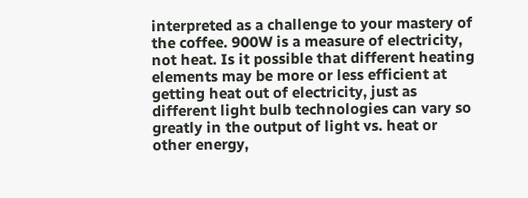interpreted as a challenge to your mastery of the coffee. 900W is a measure of electricity, not heat. Is it possible that different heating elements may be more or less efficient at getting heat out of electricity, just as different light bulb technologies can vary so greatly in the output of light vs. heat or other energy,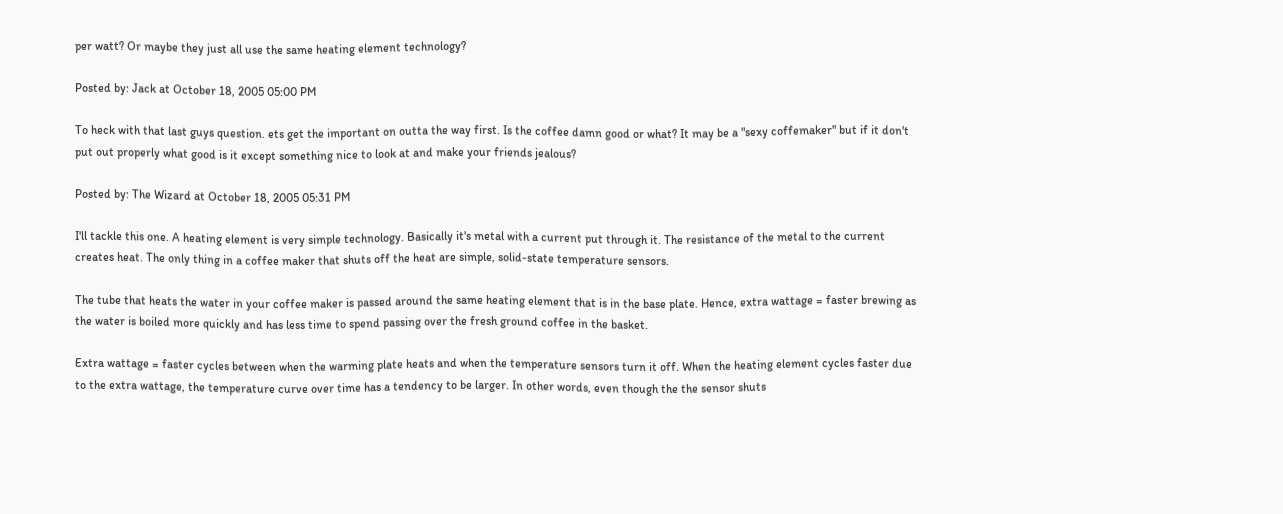per watt? Or maybe they just all use the same heating element technology?

Posted by: Jack at October 18, 2005 05:00 PM

To heck with that last guys question. ets get the important on outta the way first. Is the coffee damn good or what? It may be a "sexy coffemaker" but if it don't put out properly what good is it except something nice to look at and make your friends jealous?

Posted by: The Wizard at October 18, 2005 05:31 PM

I'll tackle this one. A heating element is very simple technology. Basically it's metal with a current put through it. The resistance of the metal to the current creates heat. The only thing in a coffee maker that shuts off the heat are simple, solid-state temperature sensors.

The tube that heats the water in your coffee maker is passed around the same heating element that is in the base plate. Hence, extra wattage = faster brewing as the water is boiled more quickly and has less time to spend passing over the fresh ground coffee in the basket.

Extra wattage = faster cycles between when the warming plate heats and when the temperature sensors turn it off. When the heating element cycles faster due to the extra wattage, the temperature curve over time has a tendency to be larger. In other words, even though the the sensor shuts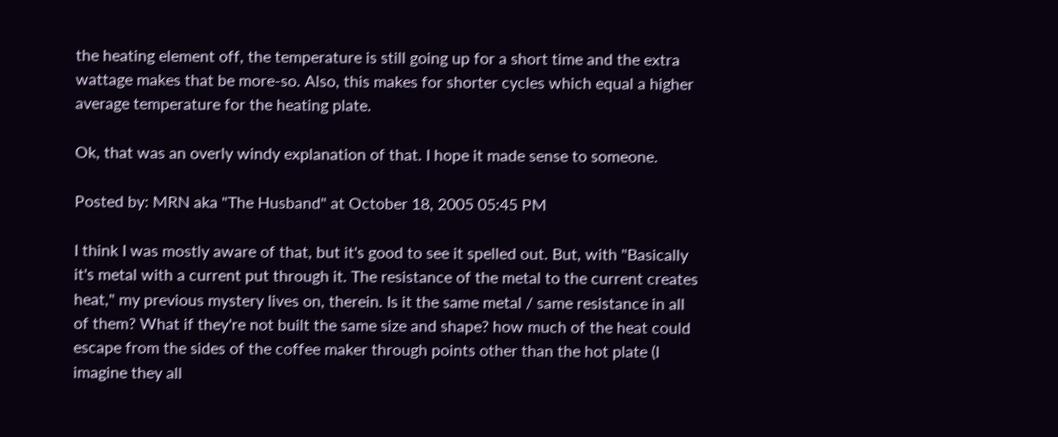the heating element off, the temperature is still going up for a short time and the extra wattage makes that be more-so. Also, this makes for shorter cycles which equal a higher average temperature for the heating plate.

Ok, that was an overly windy explanation of that. I hope it made sense to someone.

Posted by: MRN aka "The Husband" at October 18, 2005 05:45 PM

I think I was mostly aware of that, but it's good to see it spelled out. But, with "Basically it's metal with a current put through it. The resistance of the metal to the current creates heat," my previous mystery lives on, therein. Is it the same metal / same resistance in all of them? What if they're not built the same size and shape? how much of the heat could escape from the sides of the coffee maker through points other than the hot plate (I imagine they all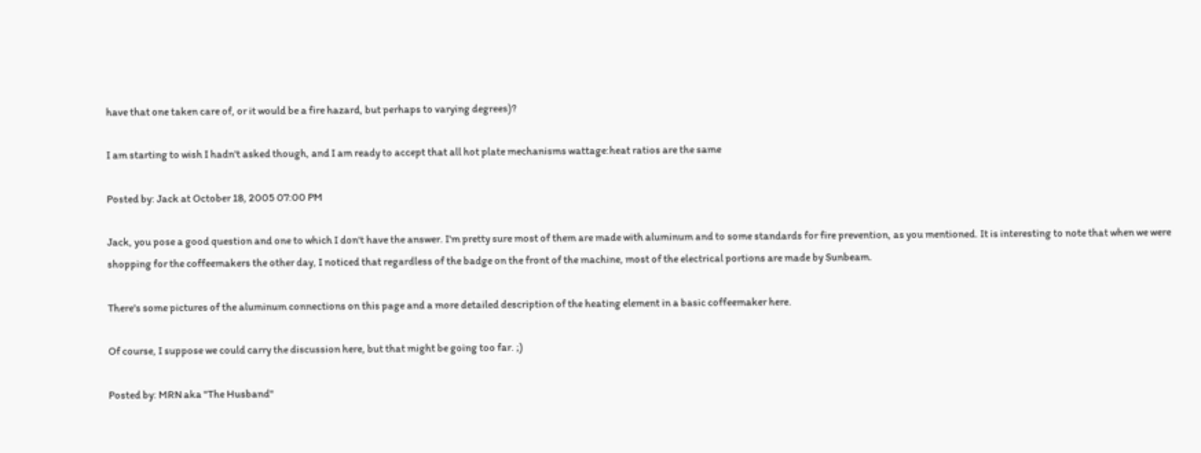have that one taken care of, or it would be a fire hazard, but perhaps to varying degrees)?

I am starting to wish I hadn't asked though, and I am ready to accept that all hot plate mechanisms wattage:heat ratios are the same

Posted by: Jack at October 18, 2005 07:00 PM

Jack, you pose a good question and one to which I don't have the answer. I'm pretty sure most of them are made with aluminum and to some standards for fire prevention, as you mentioned. It is interesting to note that when we were shopping for the coffeemakers the other day, I noticed that regardless of the badge on the front of the machine, most of the electrical portions are made by Sunbeam.

There's some pictures of the aluminum connections on this page and a more detailed description of the heating element in a basic coffeemaker here.

Of course, I suppose we could carry the discussion here, but that might be going too far. ;)

Posted by: MRN aka "The Husband"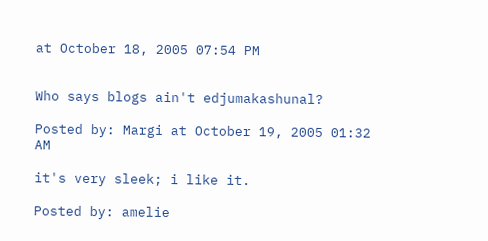at October 18, 2005 07:54 PM


Who says blogs ain't edjumakashunal?

Posted by: Margi at October 19, 2005 01:32 AM

it's very sleek; i like it.

Posted by: amelie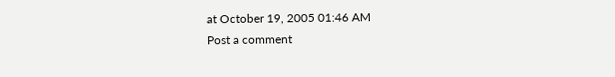at October 19, 2005 01:46 AM
Post a comment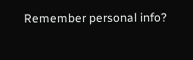Remember personal info?